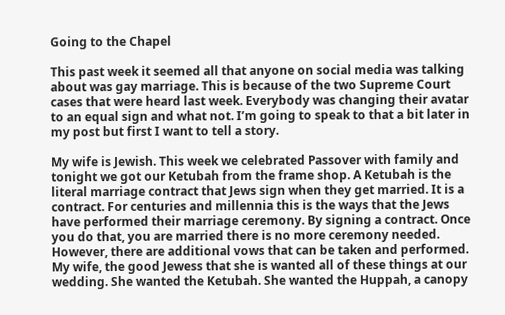Going to the Chapel

This past week it seemed all that anyone on social media was talking about was gay marriage. This is because of the two Supreme Court cases that were heard last week. Everybody was changing their avatar to an equal sign and what not. I’m going to speak to that a bit later in my post but first I want to tell a story.

My wife is Jewish. This week we celebrated Passover with family and tonight we got our Ketubah from the frame shop. A Ketubah is the literal marriage contract that Jews sign when they get married. It is a contract. For centuries and millennia this is the ways that the Jews have performed their marriage ceremony. By signing a contract. Once you do that, you are married there is no more ceremony needed. However, there are additional vows that can be taken and performed. My wife, the good Jewess that she is wanted all of these things at our wedding. She wanted the Ketubah. She wanted the Huppah, a canopy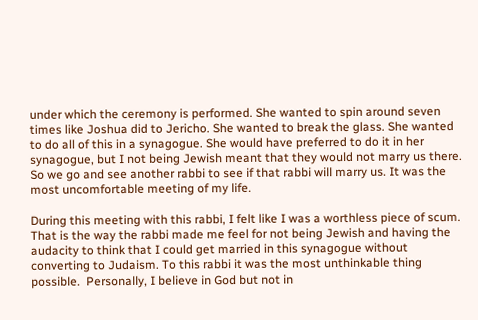under which the ceremony is performed. She wanted to spin around seven times like Joshua did to Jericho. She wanted to break the glass. She wanted to do all of this in a synagogue. She would have preferred to do it in her synagogue, but I not being Jewish meant that they would not marry us there. So we go and see another rabbi to see if that rabbi will marry us. It was the most uncomfortable meeting of my life.

During this meeting with this rabbi, I felt like I was a worthless piece of scum. That is the way the rabbi made me feel for not being Jewish and having the audacity to think that I could get married in this synagogue without converting to Judaism. To this rabbi it was the most unthinkable thing possible.  Personally, I believe in God but not in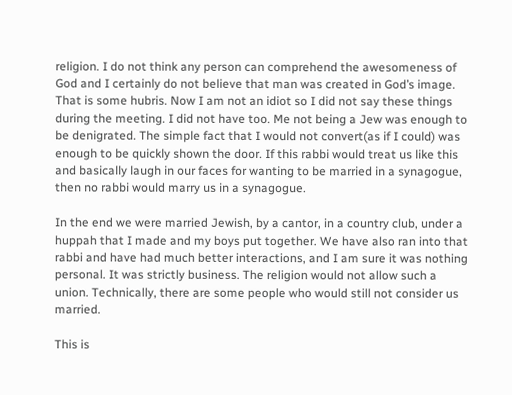religion. I do not think any person can comprehend the awesomeness of God and I certainly do not believe that man was created in God’s image. That is some hubris. Now I am not an idiot so I did not say these things during the meeting. I did not have too. Me not being a Jew was enough to be denigrated. The simple fact that I would not convert(as if I could) was enough to be quickly shown the door. If this rabbi would treat us like this and basically laugh in our faces for wanting to be married in a synagogue, then no rabbi would marry us in a synagogue.

In the end we were married Jewish, by a cantor, in a country club, under a huppah that I made and my boys put together. We have also ran into that rabbi and have had much better interactions, and I am sure it was nothing personal. It was strictly business. The religion would not allow such a union. Technically, there are some people who would still not consider us married.

This is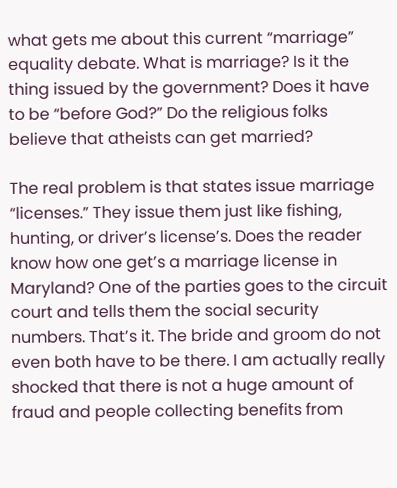what gets me about this current “marriage” equality debate. What is marriage? Is it the thing issued by the government? Does it have to be “before God?” Do the religious folks believe that atheists can get married?

The real problem is that states issue marriage “licenses.” They issue them just like fishing, hunting, or driver’s license’s. Does the reader know how one get’s a marriage license in Maryland? One of the parties goes to the circuit court and tells them the social security numbers. That’s it. The bride and groom do not even both have to be there. I am actually really shocked that there is not a huge amount of fraud and people collecting benefits from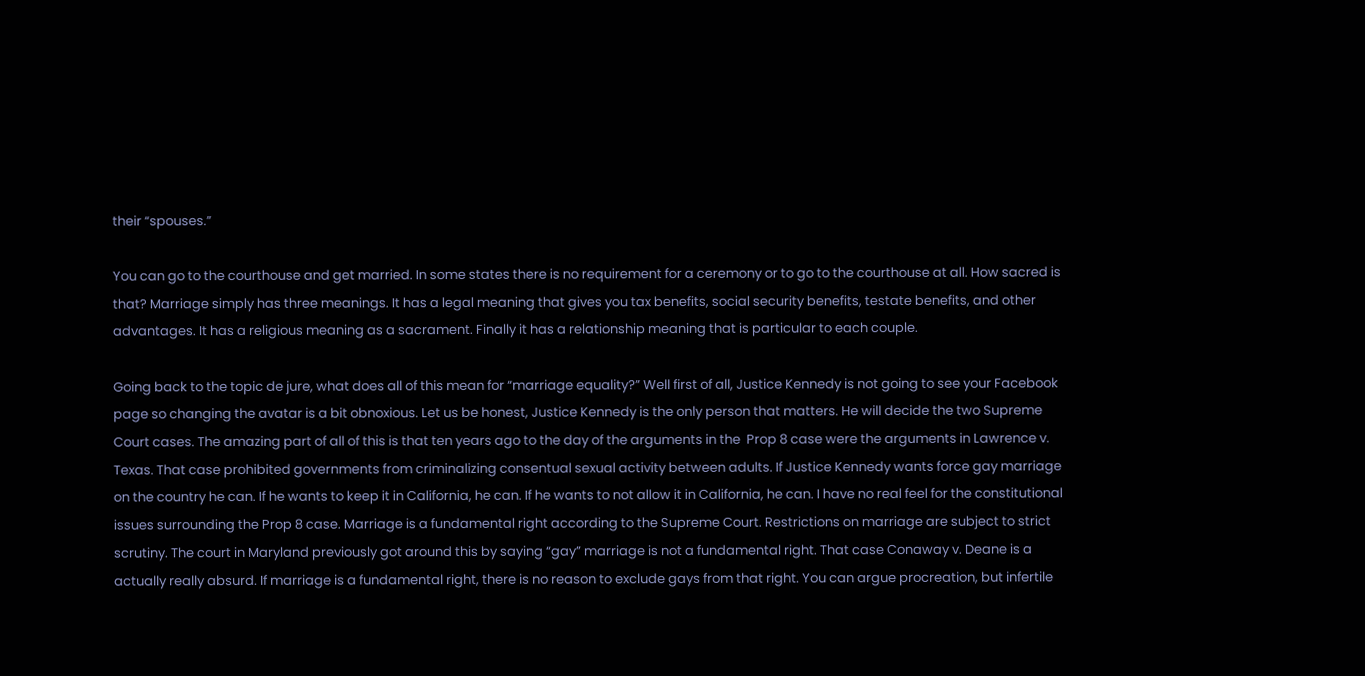their “spouses.”

You can go to the courthouse and get married. In some states there is no requirement for a ceremony or to go to the courthouse at all. How sacred is that? Marriage simply has three meanings. It has a legal meaning that gives you tax benefits, social security benefits, testate benefits, and other advantages. It has a religious meaning as a sacrament. Finally it has a relationship meaning that is particular to each couple.

Going back to the topic de jure, what does all of this mean for “marriage equality?” Well first of all, Justice Kennedy is not going to see your Facebook page so changing the avatar is a bit obnoxious. Let us be honest, Justice Kennedy is the only person that matters. He will decide the two Supreme Court cases. The amazing part of all of this is that ten years ago to the day of the arguments in the  Prop 8 case were the arguments in Lawrence v. Texas. That case prohibited governments from criminalizing consentual sexual activity between adults. If Justice Kennedy wants force gay marriage on the country he can. If he wants to keep it in California, he can. If he wants to not allow it in California, he can. I have no real feel for the constitutional issues surrounding the Prop 8 case. Marriage is a fundamental right according to the Supreme Court. Restrictions on marriage are subject to strict scrutiny. The court in Maryland previously got around this by saying “gay” marriage is not a fundamental right. That case Conaway v. Deane is a actually really absurd. If marriage is a fundamental right, there is no reason to exclude gays from that right. You can argue procreation, but infertile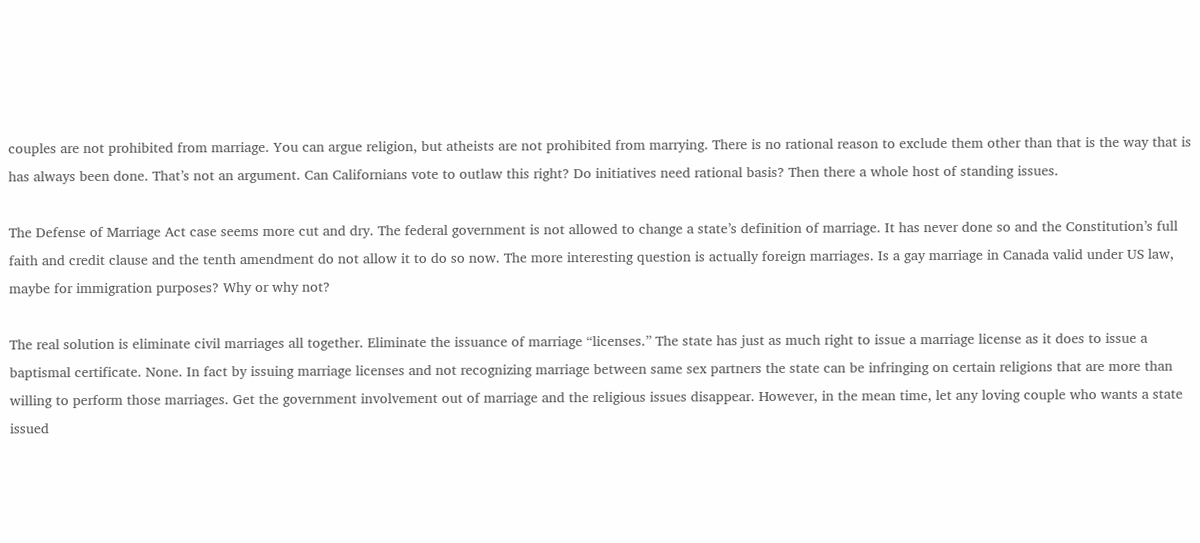couples are not prohibited from marriage. You can argue religion, but atheists are not prohibited from marrying. There is no rational reason to exclude them other than that is the way that is has always been done. That’s not an argument. Can Californians vote to outlaw this right? Do initiatives need rational basis? Then there a whole host of standing issues.

The Defense of Marriage Act case seems more cut and dry. The federal government is not allowed to change a state’s definition of marriage. It has never done so and the Constitution’s full faith and credit clause and the tenth amendment do not allow it to do so now. The more interesting question is actually foreign marriages. Is a gay marriage in Canada valid under US law, maybe for immigration purposes? Why or why not?

The real solution is eliminate civil marriages all together. Eliminate the issuance of marriage “licenses.” The state has just as much right to issue a marriage license as it does to issue a baptismal certificate. None. In fact by issuing marriage licenses and not recognizing marriage between same sex partners the state can be infringing on certain religions that are more than willing to perform those marriages. Get the government involvement out of marriage and the religious issues disappear. However, in the mean time, let any loving couple who wants a state issued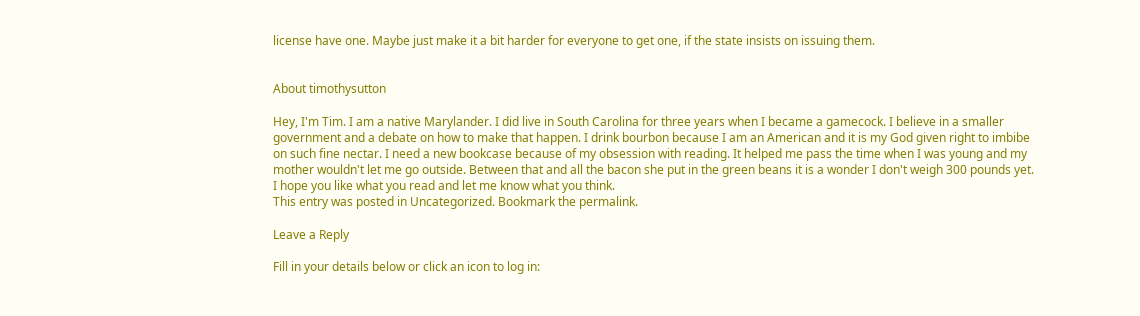license have one. Maybe just make it a bit harder for everyone to get one, if the state insists on issuing them.


About timothysutton

Hey, I'm Tim. I am a native Marylander. I did live in South Carolina for three years when I became a gamecock. I believe in a smaller government and a debate on how to make that happen. I drink bourbon because I am an American and it is my God given right to imbibe on such fine nectar. I need a new bookcase because of my obsession with reading. It helped me pass the time when I was young and my mother wouldn't let me go outside. Between that and all the bacon she put in the green beans it is a wonder I don't weigh 300 pounds yet. I hope you like what you read and let me know what you think.
This entry was posted in Uncategorized. Bookmark the permalink.

Leave a Reply

Fill in your details below or click an icon to log in: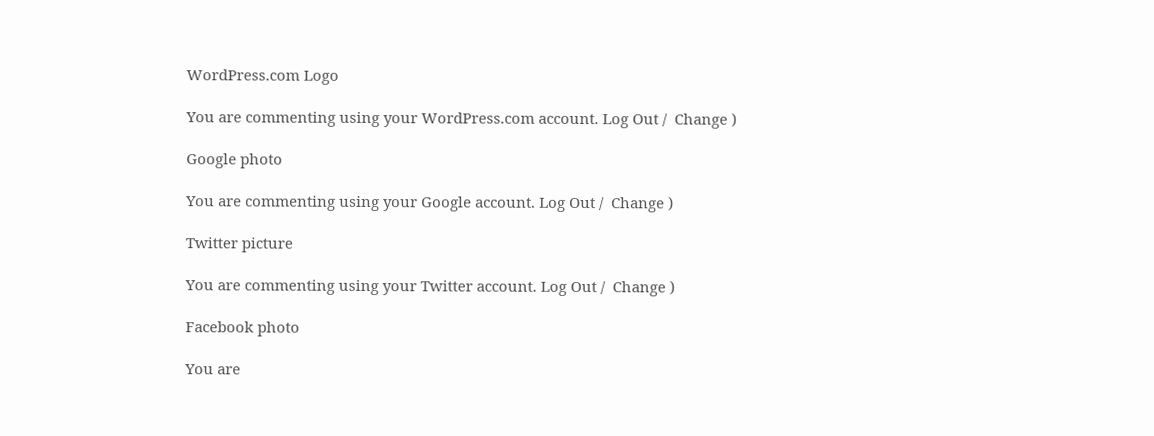WordPress.com Logo

You are commenting using your WordPress.com account. Log Out /  Change )

Google photo

You are commenting using your Google account. Log Out /  Change )

Twitter picture

You are commenting using your Twitter account. Log Out /  Change )

Facebook photo

You are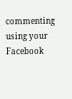commenting using your Facebook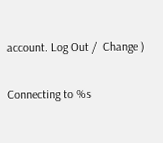account. Log Out /  Change )

Connecting to %s